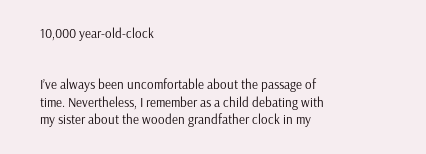10,000 year-old-clock


I’ve always been uncomfortable about the passage of time. Nevertheless, I remember as a child debating with my sister about the wooden grandfather clock in my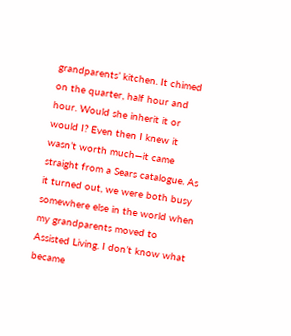grandparents’ kitchen. It chimed on the quarter, half hour and hour. Would she inherit it or would I? Even then I knew it wasn’t worth much—it came straight from a Sears catalogue. As it turned out, we were both busy somewhere else in the world when my grandparents moved to Assisted Living. I don’t know what became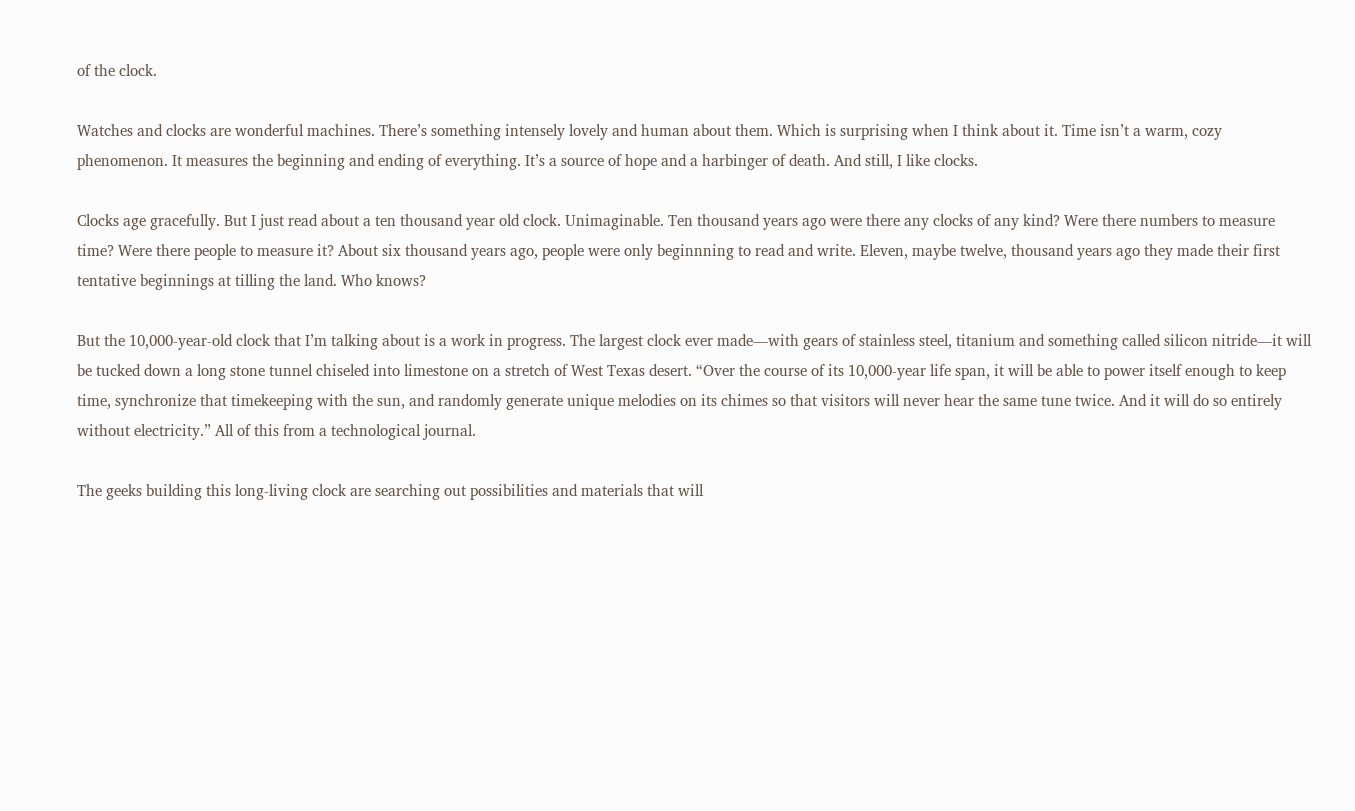of the clock.

Watches and clocks are wonderful machines. There’s something intensely lovely and human about them. Which is surprising when I think about it. Time isn’t a warm, cozy phenomenon. It measures the beginning and ending of everything. It’s a source of hope and a harbinger of death. And still, I like clocks.

Clocks age gracefully. But I just read about a ten thousand year old clock. Unimaginable. Ten thousand years ago were there any clocks of any kind? Were there numbers to measure time? Were there people to measure it? About six thousand years ago, people were only beginnning to read and write. Eleven, maybe twelve, thousand years ago they made their first tentative beginnings at tilling the land. Who knows?

But the 10,000-year-old clock that I’m talking about is a work in progress. The largest clock ever made—with gears of stainless steel, titanium and something called silicon nitride—it will be tucked down a long stone tunnel chiseled into limestone on a stretch of West Texas desert. “Over the course of its 10,000-year life span, it will be able to power itself enough to keep time, synchronize that timekeeping with the sun, and randomly generate unique melodies on its chimes so that visitors will never hear the same tune twice. And it will do so entirely without electricity.” All of this from a technological journal.

The geeks building this long-living clock are searching out possibilities and materials that will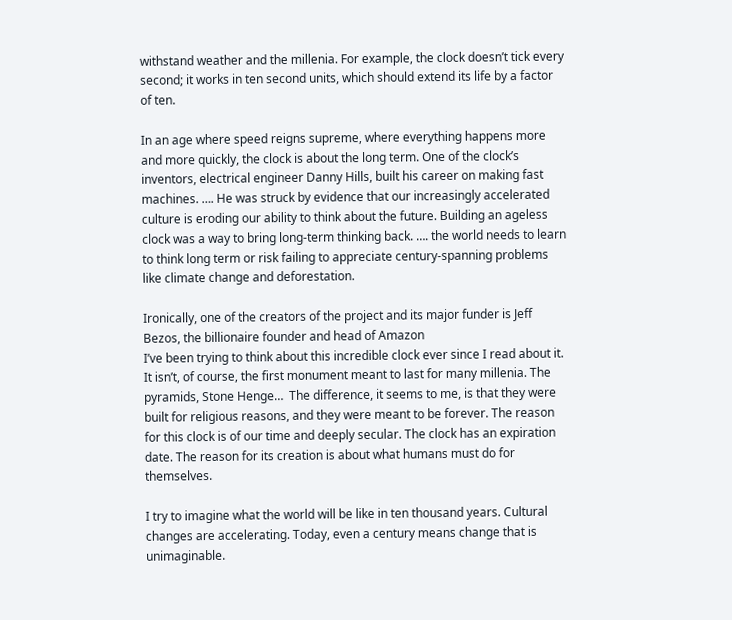withstand weather and the millenia. For example, the clock doesn’t tick every second; it works in ten second units, which should extend its life by a factor of ten.

In an age where speed reigns supreme, where everything happens more and more quickly, the clock is about the long term. One of the clock’s inventors, electrical engineer Danny Hills, built his career on making fast machines. …. He was struck by evidence that our increasingly accelerated culture is eroding our ability to think about the future. Building an ageless clock was a way to bring long-term thinking back. …. the world needs to learn to think long term or risk failing to appreciate century-spanning problems like climate change and deforestation.

Ironically, one of the creators of the project and its major funder is Jeff Bezos, the billionaire founder and head of Amazon
I’ve been trying to think about this incredible clock ever since I read about it. It isn’t, of course, the first monument meant to last for many millenia. The pyramids, Stone Henge…  The difference, it seems to me, is that they were built for religious reasons, and they were meant to be forever. The reason for this clock is of our time and deeply secular. The clock has an expiration date. The reason for its creation is about what humans must do for themselves.

I try to imagine what the world will be like in ten thousand years. Cultural changes are accelerating. Today, even a century means change that is unimaginable.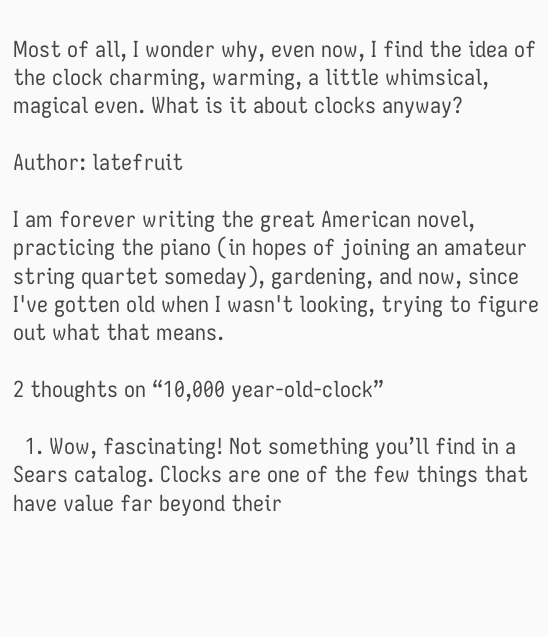Most of all, I wonder why, even now, I find the idea of the clock charming, warming, a little whimsical, magical even. What is it about clocks anyway?

Author: latefruit

I am forever writing the great American novel, practicing the piano (in hopes of joining an amateur string quartet someday), gardening, and now, since I've gotten old when I wasn't looking, trying to figure out what that means.

2 thoughts on “10,000 year-old-clock”

  1. Wow, fascinating! Not something you’ll find in a Sears catalog. Clocks are one of the few things that have value far beyond their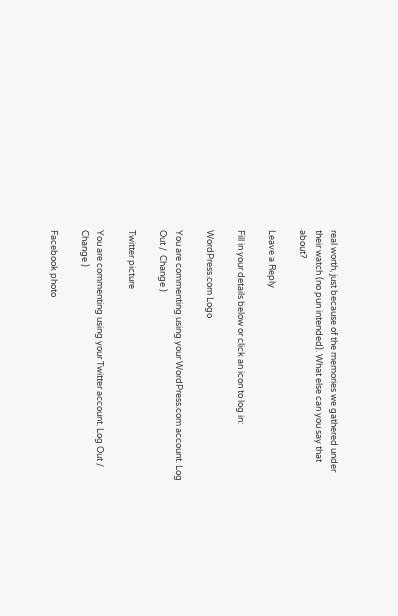real worth, just because of the memories we gathered under their watch (no pun intended). What else can you say that about?

Leave a Reply

Fill in your details below or click an icon to log in:

WordPress.com Logo

You are commenting using your WordPress.com account. Log Out /  Change )

Twitter picture

You are commenting using your Twitter account. Log Out /  Change )

Facebook photo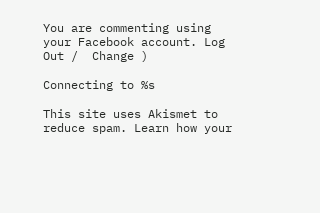You are commenting using your Facebook account. Log Out /  Change )

Connecting to %s

This site uses Akismet to reduce spam. Learn how your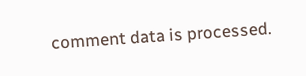comment data is processed.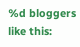%d bloggers like this: